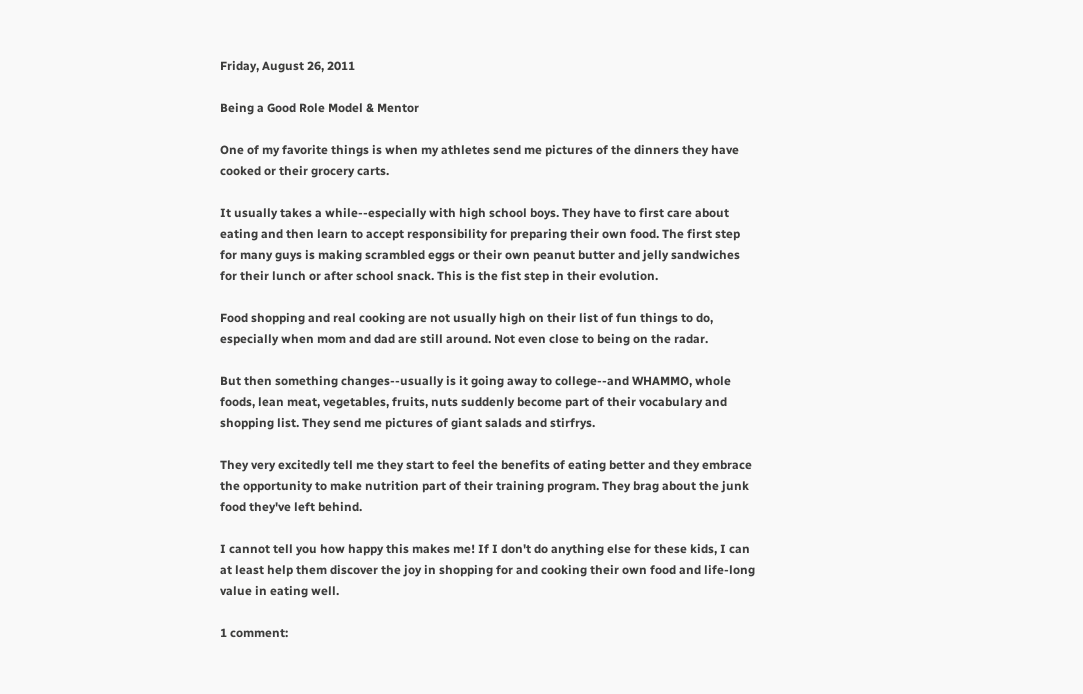Friday, August 26, 2011

Being a Good Role Model & Mentor

One of my favorite things is when my athletes send me pictures of the dinners they have cooked or their grocery carts.

It usually takes a while--especially with high school boys. They have to first care about eating and then learn to accept responsibility for preparing their own food. The first step for many guys is making scrambled eggs or their own peanut butter and jelly sandwiches for their lunch or after school snack. This is the fist step in their evolution.

Food shopping and real cooking are not usually high on their list of fun things to do, especially when mom and dad are still around. Not even close to being on the radar.

But then something changes--usually is it going away to college--and WHAMMO, whole foods, lean meat, vegetables, fruits, nuts suddenly become part of their vocabulary and shopping list. They send me pictures of giant salads and stirfrys.

They very excitedly tell me they start to feel the benefits of eating better and they embrace the opportunity to make nutrition part of their training program. They brag about the junk food they've left behind.

I cannot tell you how happy this makes me! If I don't do anything else for these kids, I can at least help them discover the joy in shopping for and cooking their own food and life-long value in eating well.

1 comment: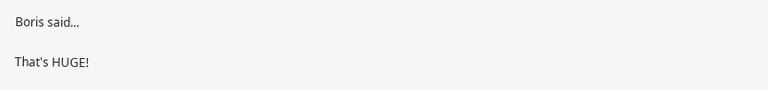Boris said...

That's HUGE!